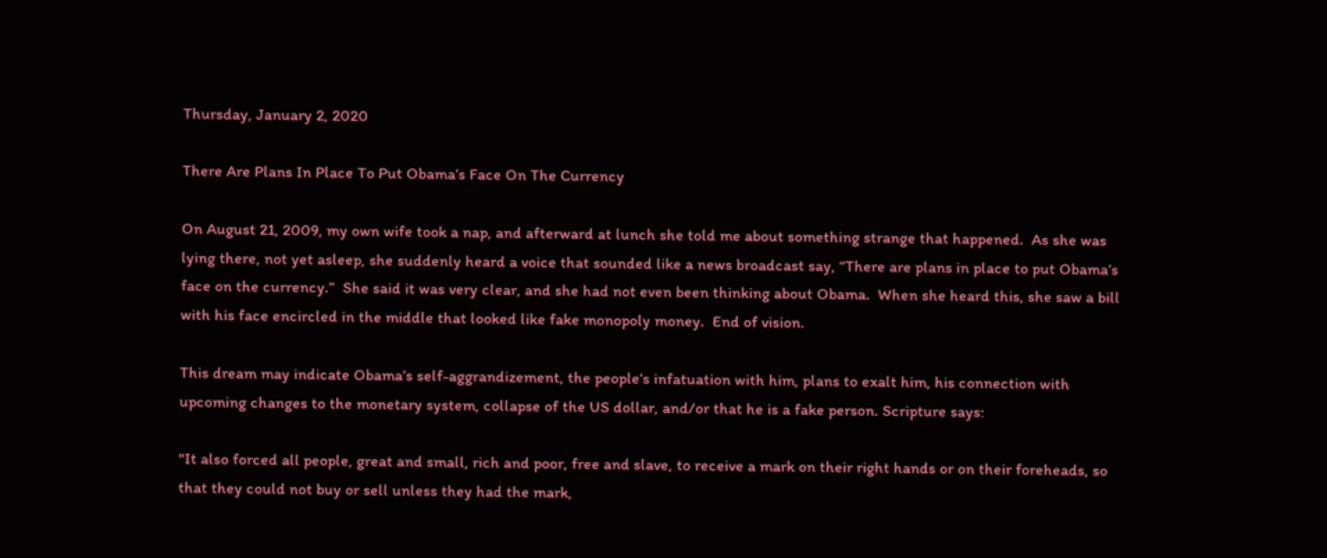Thursday, January 2, 2020

There Are Plans In Place To Put Obama’s Face On The Currency

On August 21, 2009, my own wife took a nap, and afterward at lunch she told me about something strange that happened.  As she was lying there, not yet asleep, she suddenly heard a voice that sounded like a news broadcast say, “There are plans in place to put Obama’s face on the currency.”  She said it was very clear, and she had not even been thinking about Obama.  When she heard this, she saw a bill with his face encircled in the middle that looked like fake monopoly money.  End of vision.

This dream may indicate Obama’s self-aggrandizement, the people’s infatuation with him, plans to exalt him, his connection with upcoming changes to the monetary system, collapse of the US dollar, and/or that he is a fake person. Scripture says:

"It also forced all people, great and small, rich and poor, free and slave, to receive a mark on their right hands or on their foreheads, so that they could not buy or sell unless they had the mark,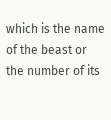which is the name of the beast or the number of its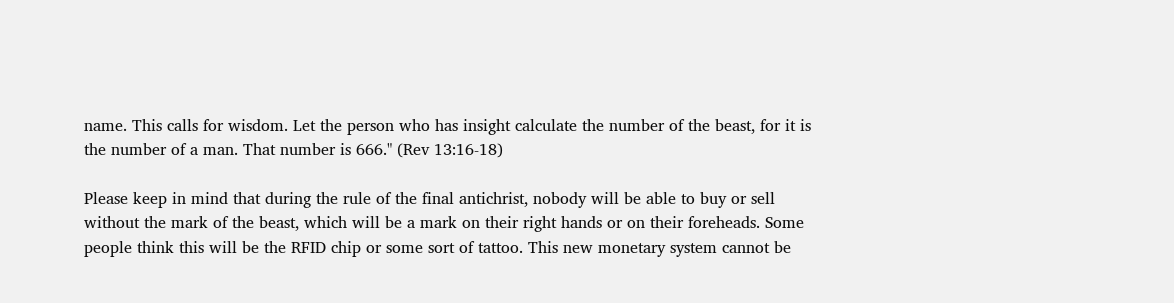name. This calls for wisdom. Let the person who has insight calculate the number of the beast, for it is the number of a man. That number is 666." (Rev 13:16-18)

Please keep in mind that during the rule of the final antichrist, nobody will be able to buy or sell without the mark of the beast, which will be a mark on their right hands or on their foreheads. Some people think this will be the RFID chip or some sort of tattoo. This new monetary system cannot be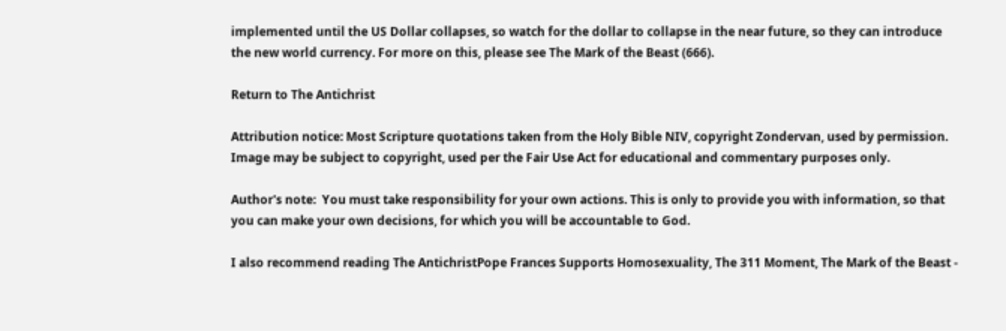implemented until the US Dollar collapses, so watch for the dollar to collapse in the near future, so they can introduce the new world currency. For more on this, please see The Mark of the Beast (666).

Return to The Antichrist

Attribution notice: Most Scripture quotations taken from the Holy Bible NIV, copyright Zondervan, used by permission. Image may be subject to copyright, used per the Fair Use Act for educational and commentary purposes only.

Author's note:  You must take responsibility for your own actions. This is only to provide you with information, so that you can make your own decisions, for which you will be accountable to God.

I also recommend reading The AntichristPope Frances Supports Homosexuality, The 311 Moment, The Mark of the Beast -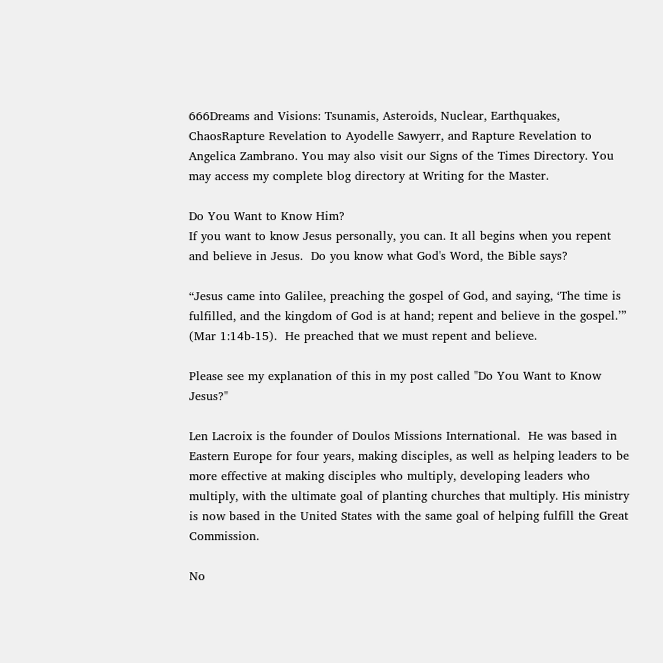666Dreams and Visions: Tsunamis, Asteroids, Nuclear, Earthquakes, ChaosRapture Revelation to Ayodelle Sawyerr, and Rapture Revelation to Angelica Zambrano. You may also visit our Signs of the Times Directory. You may access my complete blog directory at Writing for the Master.

Do You Want to Know Him?
If you want to know Jesus personally, you can. It all begins when you repent and believe in Jesus.  Do you know what God's Word, the Bible says?

“Jesus came into Galilee, preaching the gospel of God, and saying, ‘The time is fulfilled, and the kingdom of God is at hand; repent and believe in the gospel.’” (Mar 1:14b-15).  He preached that we must repent and believe.

Please see my explanation of this in my post called "Do You Want to Know Jesus?"

Len Lacroix is the founder of Doulos Missions International.  He was based in Eastern Europe for four years, making disciples, as well as helping leaders to be more effective at making disciples who multiply, developing leaders who multiply, with the ultimate goal of planting churches that multiply. His ministry is now based in the United States with the same goal of helping fulfill the Great Commission.

No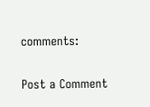comments:

Post a Comment